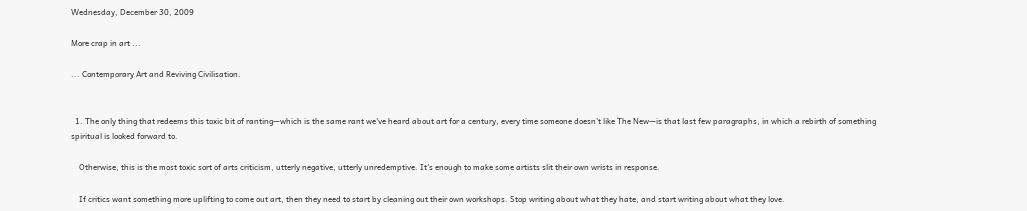Wednesday, December 30, 2009

More crap in art ...

... Contemporary Art and Reviving Civilisation.


  1. The only thing that redeems this toxic bit of ranting—which is the same rant we've heard about art for a century, every time someone doesn't like The New—is that last few paragraphs, in which a rebirth of something spiritual is looked forward to.

    Otherwise, this is the most toxic sort of arts criticism, utterly negative, utterly unredemptive. It's enough to make some artists slit their own wrists in response.

    If critics want something more uplifting to come out art, then they need to start by cleaning out their own workshops. Stop writing about what they hate, and start writing about what they love.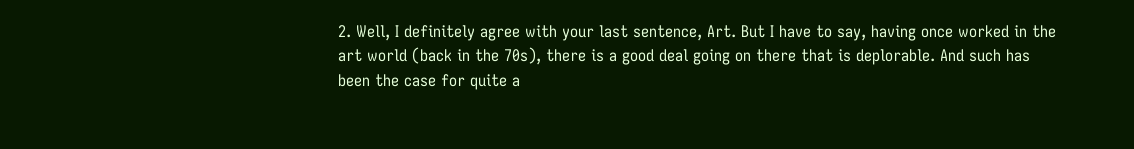2. Well, I definitely agree with your last sentence, Art. But I have to say, having once worked in the art world (back in the 70s), there is a good deal going on there that is deplorable. And such has been the case for quite a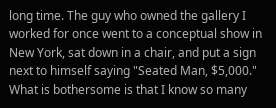long time. The guy who owned the gallery I worked for once went to a conceptual show in New York, sat down in a chair, and put a sign next to himself saying "Seated Man, $5,000." What is bothersome is that I know so many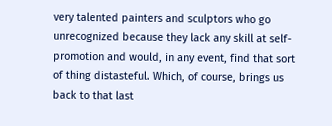very talented painters and sculptors who go unrecognized because they lack any skill at self-promotion and would, in any event, find that sort of thing distasteful. Which, of course, brings us back to that last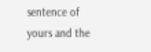sentence of yours and the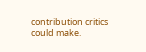contribution critics could make.